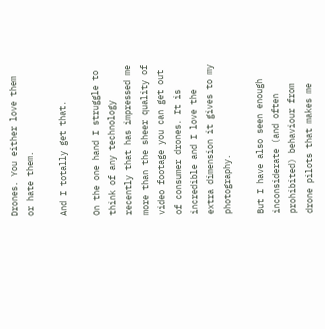Drones. You either love them or hate them.

And I totally get that.

On the one hand I struggle to think of any technology recently that has impressed me more than the sheer quality of video footage you can get out of consumer drones. It is incredible and I love the extra dimension it gives to my photography.

But I have also seen enough inconsiderate (and often prohibited) behaviour from drone pilots that makes me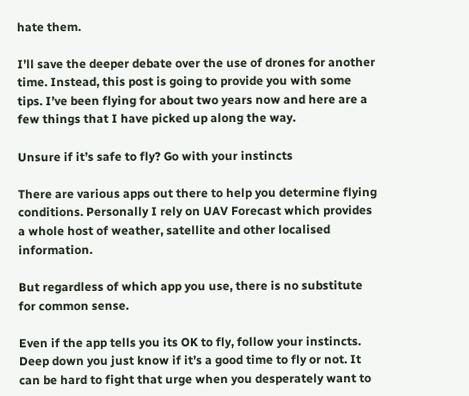hate them.

I’ll save the deeper debate over the use of drones for another time. Instead, this post is going to provide you with some tips. I’ve been flying for about two years now and here are a few things that I have picked up along the way.

Unsure if it’s safe to fly? Go with your instincts

There are various apps out there to help you determine flying conditions. Personally I rely on UAV Forecast which provides a whole host of weather, satellite and other localised information.

But regardless of which app you use, there is no substitute for common sense.

Even if the app tells you its OK to fly, follow your instincts. Deep down you just know if it’s a good time to fly or not. It can be hard to fight that urge when you desperately want to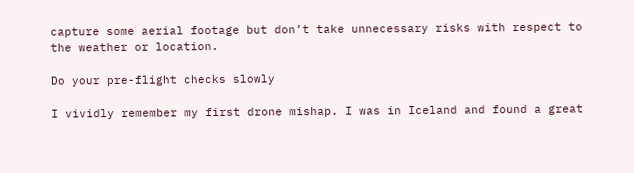capture some aerial footage but don’t take unnecessary risks with respect to the weather or location.

Do your pre-flight checks slowly

I vividly remember my first drone mishap. I was in Iceland and found a great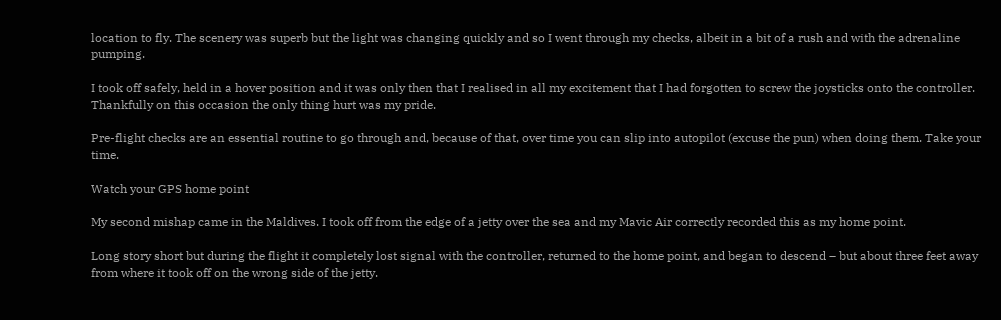location to fly. The scenery was superb but the light was changing quickly and so I went through my checks, albeit in a bit of a rush and with the adrenaline pumping.

I took off safely, held in a hover position and it was only then that I realised in all my excitement that I had forgotten to screw the joysticks onto the controller. Thankfully on this occasion the only thing hurt was my pride.

Pre-flight checks are an essential routine to go through and, because of that, over time you can slip into autopilot (excuse the pun) when doing them. Take your time.

Watch your GPS home point

My second mishap came in the Maldives. I took off from the edge of a jetty over the sea and my Mavic Air correctly recorded this as my home point.

Long story short but during the flight it completely lost signal with the controller, returned to the home point, and began to descend – but about three feet away from where it took off on the wrong side of the jetty.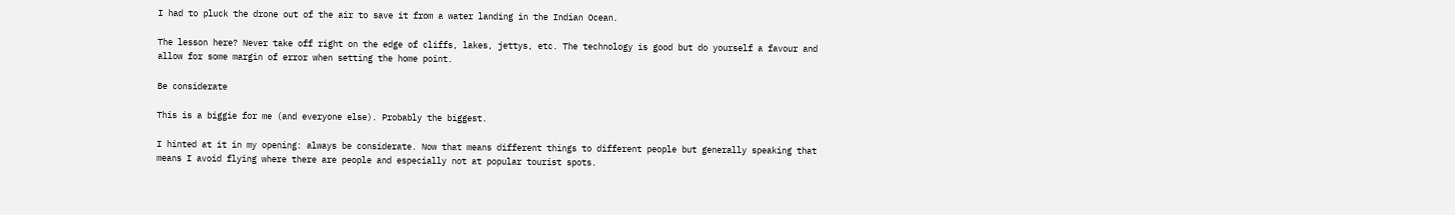I had to pluck the drone out of the air to save it from a water landing in the Indian Ocean.

The lesson here? Never take off right on the edge of cliffs, lakes, jettys, etc. The technology is good but do yourself a favour and allow for some margin of error when setting the home point.

Be considerate

This is a biggie for me (and everyone else). Probably the biggest.

I hinted at it in my opening: always be considerate. Now that means different things to different people but generally speaking that means I avoid flying where there are people and especially not at popular tourist spots.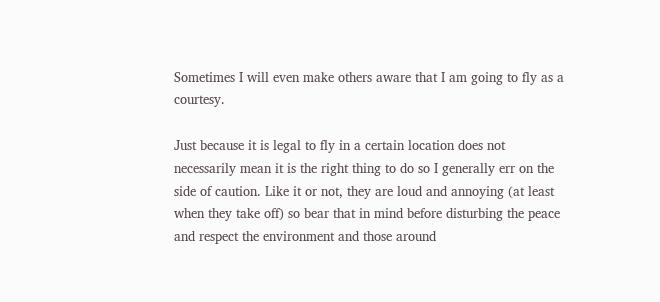Sometimes I will even make others aware that I am going to fly as a courtesy.

Just because it is legal to fly in a certain location does not necessarily mean it is the right thing to do so I generally err on the side of caution. Like it or not, they are loud and annoying (at least when they take off) so bear that in mind before disturbing the peace and respect the environment and those around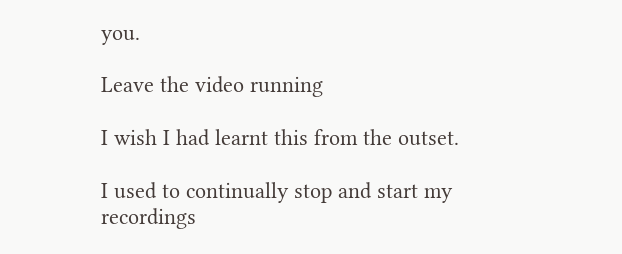you.

Leave the video running

I wish I had learnt this from the outset.

I used to continually stop and start my recordings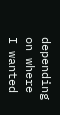depending on where I wanted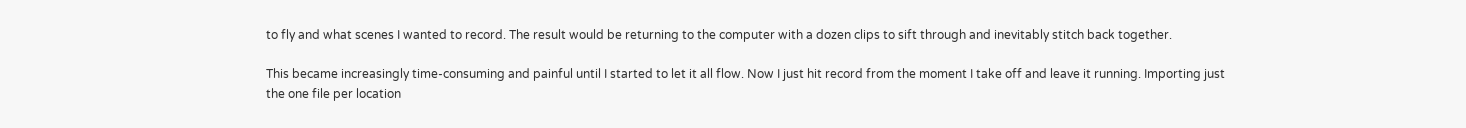to fly and what scenes I wanted to record. The result would be returning to the computer with a dozen clips to sift through and inevitably stitch back together.

This became increasingly time-consuming and painful until I started to let it all flow. Now I just hit record from the moment I take off and leave it running. Importing just the one file per location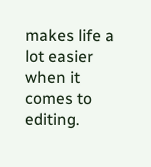makes life a lot easier when it comes to editing.